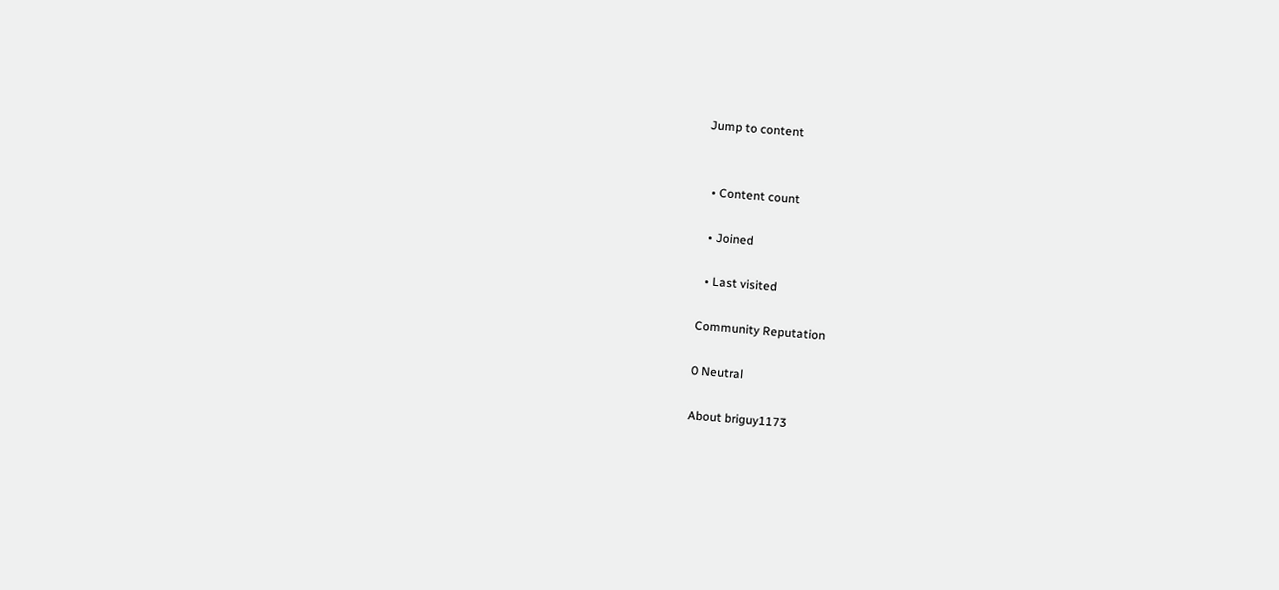Jump to content


  • Content count

  • Joined

  • Last visited

Community Reputation

0 Neutral

About briguy1173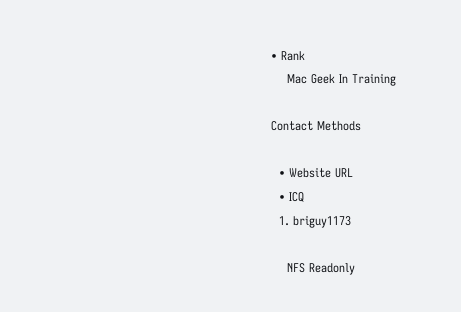• Rank
    Mac Geek In Training

Contact Methods

  • Website URL
  • ICQ
  1. briguy1173

    NFS Readonly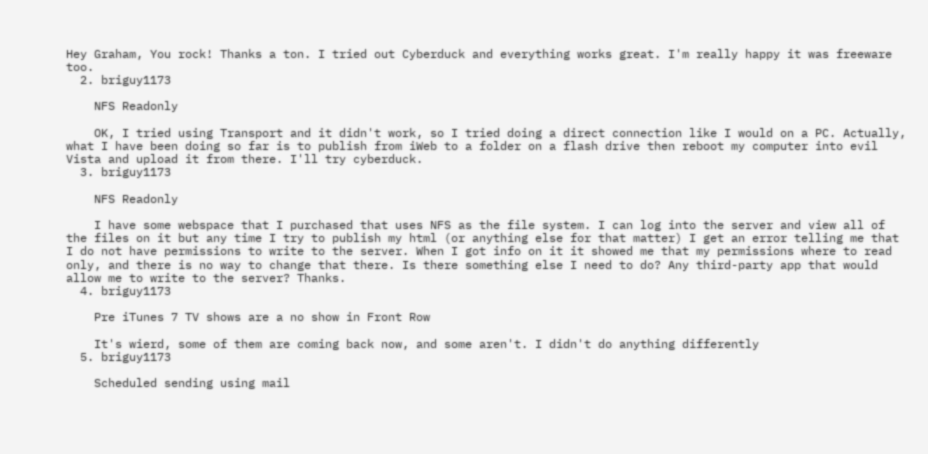Hey Graham, You rock! Thanks a ton. I tried out Cyberduck and everything works great. I'm really happy it was freeware too.
  2. briguy1173

    NFS Readonly

    OK, I tried using Transport and it didn't work, so I tried doing a direct connection like I would on a PC. Actually, what I have been doing so far is to publish from iWeb to a folder on a flash drive then reboot my computer into evil Vista and upload it from there. I'll try cyberduck.
  3. briguy1173

    NFS Readonly

    I have some webspace that I purchased that uses NFS as the file system. I can log into the server and view all of the files on it but any time I try to publish my html (or anything else for that matter) I get an error telling me that I do not have permissions to write to the server. When I got info on it it showed me that my permissions where to read only, and there is no way to change that there. Is there something else I need to do? Any third-party app that would allow me to write to the server? Thanks.
  4. briguy1173

    Pre iTunes 7 TV shows are a no show in Front Row

    It's wierd, some of them are coming back now, and some aren't. I didn't do anything differently
  5. briguy1173

    Scheduled sending using mail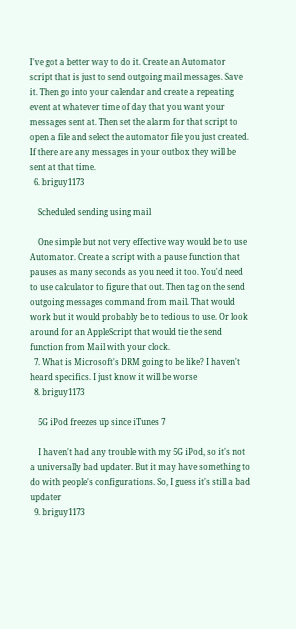I've got a better way to do it. Create an Automator script that is just to send outgoing mail messages. Save it. Then go into your calendar and create a repeating event at whatever time of day that you want your messages sent at. Then set the alarm for that script to open a file and select the automator file you just created. If there are any messages in your outbox they will be sent at that time.
  6. briguy1173

    Scheduled sending using mail

    One simple but not very effective way would be to use Automator. Create a script with a pause function that pauses as many seconds as you need it too. You'd need to use calculator to figure that out. Then tag on the send outgoing messages command from mail. That would work but it would probably be to tedious to use. Or look around for an AppleScript that would tie the send function from Mail with your clock.
  7. What is Microsoft's DRM going to be like? I haven't heard specifics. I just know it will be worse
  8. briguy1173

    5G iPod freezes up since iTunes 7

    I haven't had any trouble with my 5G iPod, so it's not a universally bad updater. But it may have something to do with people's configurations. So, I guess it's still a bad updater
  9. briguy1173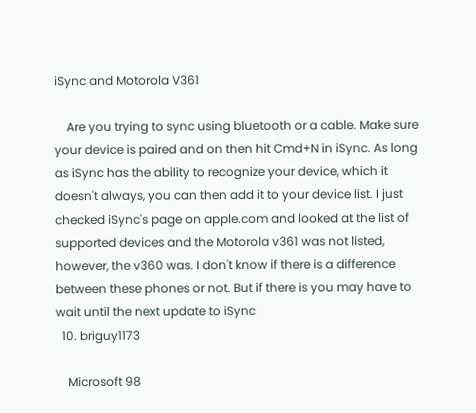iSync and Motorola V361

    Are you trying to sync using bluetooth or a cable. Make sure your device is paired and on then hit Cmd+N in iSync. As long as iSync has the ability to recognize your device, which it doesn't always, you can then add it to your device list. I just checked iSync's page on apple.com and looked at the list of supported devices and the Motorola v361 was not listed, however, the v360 was. I don't know if there is a difference between these phones or not. But if there is you may have to wait until the next update to iSync
  10. briguy1173

    Microsoft 98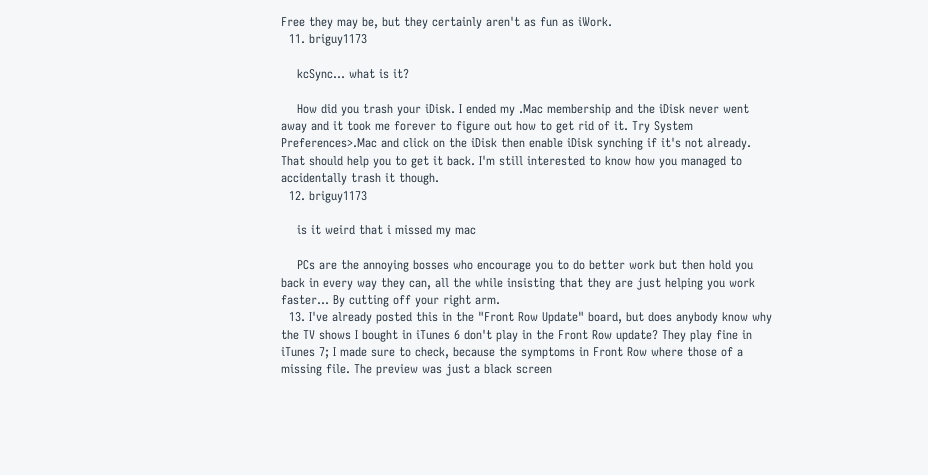Free they may be, but they certainly aren't as fun as iWork.
  11. briguy1173

    kcSync... what is it?

    How did you trash your iDisk. I ended my .Mac membership and the iDisk never went away and it took me forever to figure out how to get rid of it. Try System Preferences>.Mac and click on the iDisk then enable iDisk synching if it's not already. That should help you to get it back. I'm still interested to know how you managed to accidentally trash it though.
  12. briguy1173

    is it weird that i missed my mac

    PCs are the annoying bosses who encourage you to do better work but then hold you back in every way they can, all the while insisting that they are just helping you work faster... By cutting off your right arm.
  13. I've already posted this in the "Front Row Update" board, but does anybody know why the TV shows I bought in iTunes 6 don't play in the Front Row update? They play fine in iTunes 7; I made sure to check, because the symptoms in Front Row where those of a missing file. The preview was just a black screen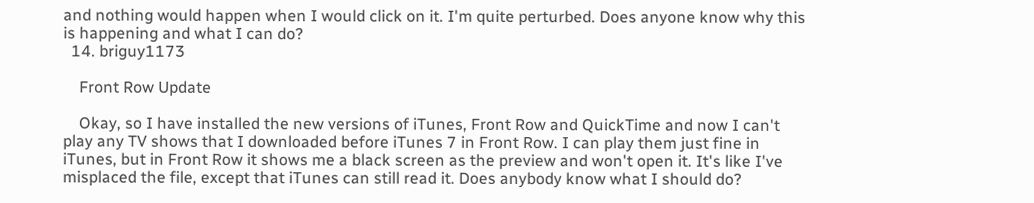and nothing would happen when I would click on it. I'm quite perturbed. Does anyone know why this is happening and what I can do?
  14. briguy1173

    Front Row Update

    Okay, so I have installed the new versions of iTunes, Front Row and QuickTime and now I can't play any TV shows that I downloaded before iTunes 7 in Front Row. I can play them just fine in iTunes, but in Front Row it shows me a black screen as the preview and won't open it. It's like I've misplaced the file, except that iTunes can still read it. Does anybody know what I should do?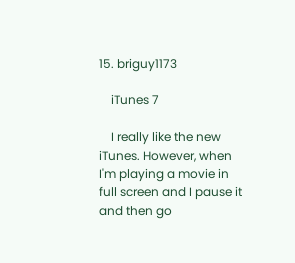15. briguy1173

    iTunes 7

    I really like the new iTunes. However, when I'm playing a movie in full screen and I pause it and then go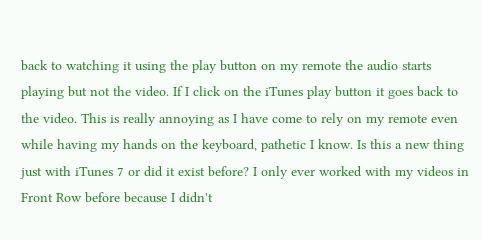back to watching it using the play button on my remote the audio starts playing but not the video. If I click on the iTunes play button it goes back to the video. This is really annoying as I have come to rely on my remote even while having my hands on the keyboard, pathetic I know. Is this a new thing just with iTunes 7 or did it exist before? I only ever worked with my videos in Front Row before because I didn't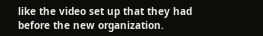like the video set up that they had before the new organization.